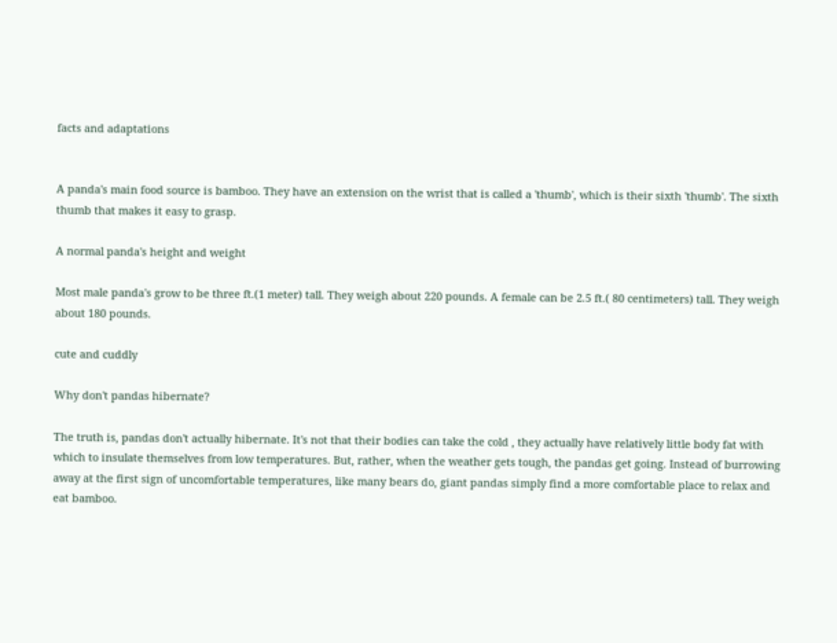facts and adaptations


A panda's main food source is bamboo. They have an extension on the wrist that is called a 'thumb', which is their sixth 'thumb'. The sixth thumb that makes it easy to grasp.

A normal panda's height and weight

Most male panda's grow to be three ft.(1 meter) tall. They weigh about 220 pounds. A female can be 2.5 ft.( 80 centimeters) tall. They weigh about 180 pounds.

cute and cuddly

Why don't pandas hibernate?

The truth is, pandas don't actually hibernate. It's not that their bodies can take the cold , they actually have relatively little body fat with which to insulate themselves from low temperatures. But, rather, when the weather gets tough, the pandas get going. Instead of burrowing away at the first sign of uncomfortable temperatures, like many bears do, giant pandas simply find a more comfortable place to relax and eat bamboo.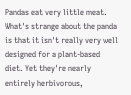Pandas eat very little meat. What's strange about the panda is that it isn't really very well designed for a plant-based diet. Yet they're nearly entirely herbivorous,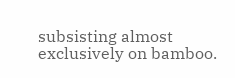subsisting almost exclusively on bamboo.